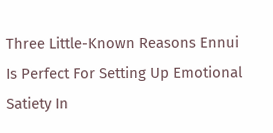Three Little-Known Reasons Ennui Is Perfect For Setting Up Emotional Satiety In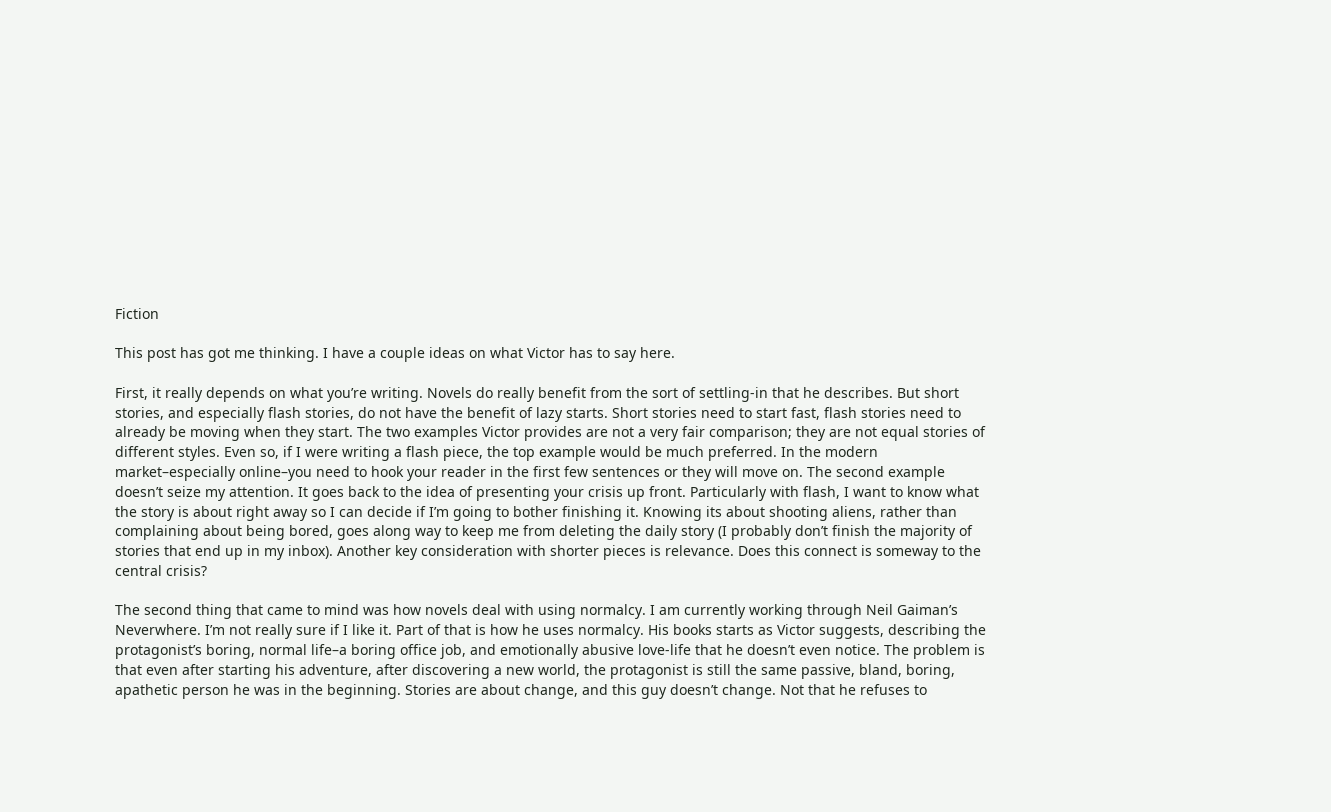Fiction

This post has got me thinking. I have a couple ideas on what Victor has to say here.

First, it really depends on what you’re writing. Novels do really benefit from the sort of settling-in that he describes. But short stories, and especially flash stories, do not have the benefit of lazy starts. Short stories need to start fast, flash stories need to already be moving when they start. The two examples Victor provides are not a very fair comparison; they are not equal stories of different styles. Even so, if I were writing a flash piece, the top example would be much preferred. In the modern market–especially online–you need to hook your reader in the first few sentences or they will move on. The second example doesn’t seize my attention. It goes back to the idea of presenting your crisis up front. Particularly with flash, I want to know what the story is about right away so I can decide if I’m going to bother finishing it. Knowing its about shooting aliens, rather than complaining about being bored, goes along way to keep me from deleting the daily story (I probably don’t finish the majority of stories that end up in my inbox). Another key consideration with shorter pieces is relevance. Does this connect is someway to the central crisis?

The second thing that came to mind was how novels deal with using normalcy. I am currently working through Neil Gaiman’s Neverwhere. I’m not really sure if I like it. Part of that is how he uses normalcy. His books starts as Victor suggests, describing the protagonist’s boring, normal life–a boring office job, and emotionally abusive love-life that he doesn’t even notice. The problem is that even after starting his adventure, after discovering a new world, the protagonist is still the same passive, bland, boring, apathetic person he was in the beginning. Stories are about change, and this guy doesn’t change. Not that he refuses to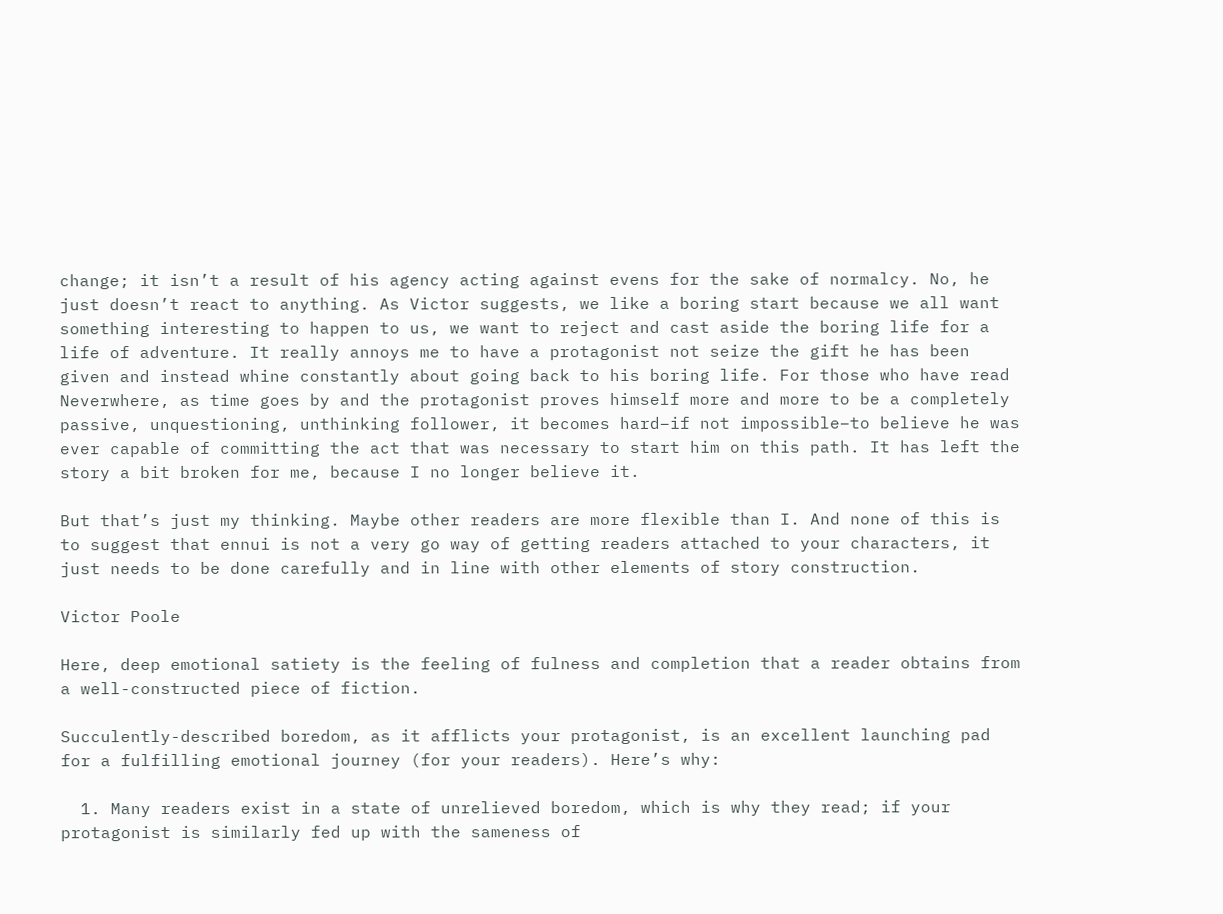change; it isn’t a result of his agency acting against evens for the sake of normalcy. No, he just doesn’t react to anything. As Victor suggests, we like a boring start because we all want something interesting to happen to us, we want to reject and cast aside the boring life for a life of adventure. It really annoys me to have a protagonist not seize the gift he has been given and instead whine constantly about going back to his boring life. For those who have read Neverwhere, as time goes by and the protagonist proves himself more and more to be a completely passive, unquestioning, unthinking follower, it becomes hard–if not impossible–to believe he was ever capable of committing the act that was necessary to start him on this path. It has left the story a bit broken for me, because I no longer believe it.

But that’s just my thinking. Maybe other readers are more flexible than I. And none of this is to suggest that ennui is not a very go way of getting readers attached to your characters, it just needs to be done carefully and in line with other elements of story construction.

Victor Poole

Here, deep emotional satiety is the feeling of fulness and completion that a reader obtains from a well-constructed piece of fiction.

Succulently-described boredom, as it afflicts your protagonist, is an excellent launching pad for a fulfilling emotional journey (for your readers). Here’s why:

  1. Many readers exist in a state of unrelieved boredom, which is why they read; if your protagonist is similarly fed up with the sameness of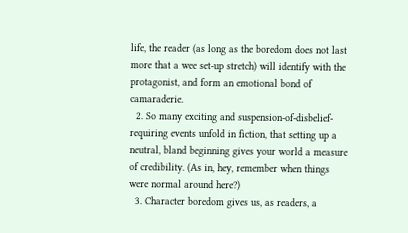life, the reader (as long as the boredom does not last more that a wee set-up stretch) will identify with the protagonist, and form an emotional bond of camaraderie.
  2. So many exciting and suspension-of-disbelief-requiring events unfold in fiction, that setting up a neutral, bland beginning gives your world a measure of credibility. (As in, hey, remember when things were normal around here?)
  3. Character boredom gives us, as readers, a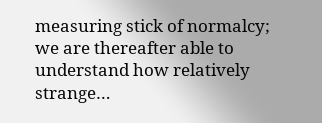measuring stick of normalcy; we are thereafter able to understand how relatively strange…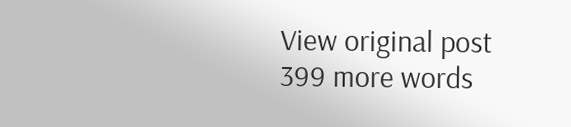View original post 399 more words